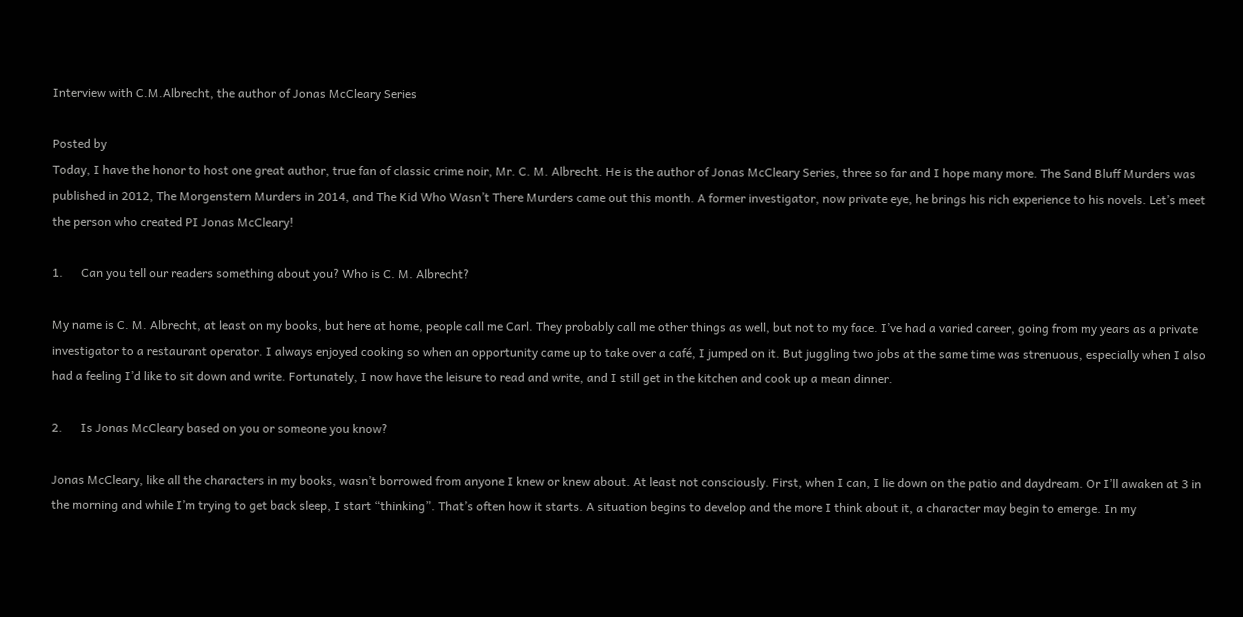Interview with C.M.Albrecht, the author of Jonas McCleary Series

Posted by
Today, I have the honor to host one great author, true fan of classic crime noir, Mr. C. M. Albrecht. He is the author of Jonas McCleary Series, three so far and I hope many more. The Sand Bluff Murders was published in 2012, The Morgenstern Murders in 2014, and The Kid Who Wasn’t There Murders came out this month. A former investigator, now private eye, he brings his rich experience to his novels. Let’s meet the person who created PI Jonas McCleary!

1.      Can you tell our readers something about you? Who is C. M. Albrecht?

My name is C. M. Albrecht, at least on my books, but here at home, people call me Carl. They probably call me other things as well, but not to my face. I’ve had a varied career, going from my years as a private investigator to a restaurant operator. I always enjoyed cooking so when an opportunity came up to take over a café, I jumped on it. But juggling two jobs at the same time was strenuous, especially when I also had a feeling I’d like to sit down and write. Fortunately, I now have the leisure to read and write, and I still get in the kitchen and cook up a mean dinner.

2.      Is Jonas McCleary based on you or someone you know?

Jonas McCleary, like all the characters in my books, wasn’t borrowed from anyone I knew or knew about. At least not consciously. First, when I can, I lie down on the patio and daydream. Or I’ll awaken at 3 in the morning and while I’m trying to get back sleep, I start “thinking”. That’s often how it starts. A situation begins to develop and the more I think about it, a character may begin to emerge. In my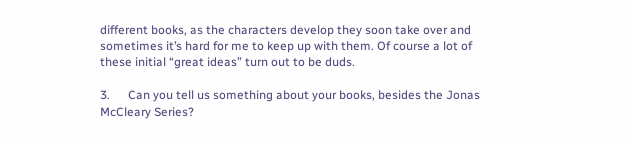different books, as the characters develop they soon take over and sometimes it’s hard for me to keep up with them. Of course a lot of these initial “great ideas” turn out to be duds.

3.      Can you tell us something about your books, besides the Jonas McCleary Series?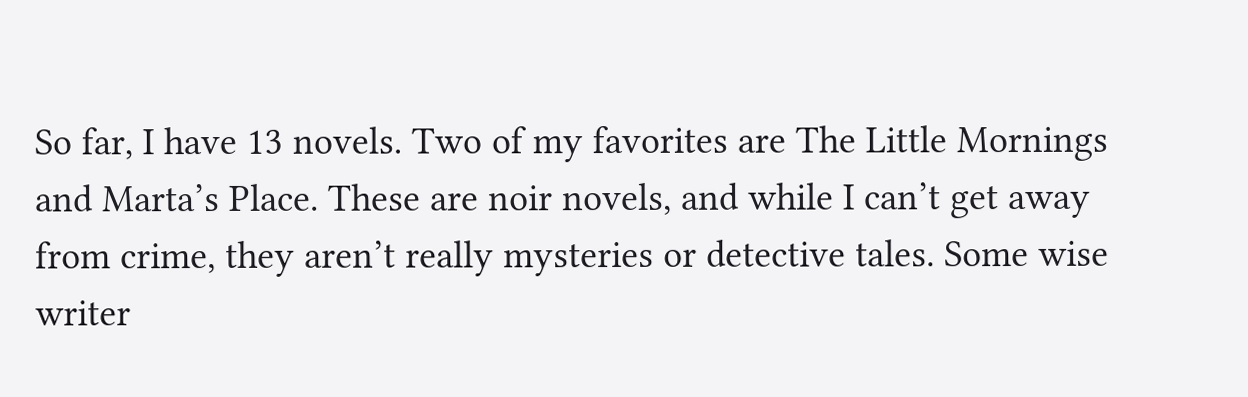So far, I have 13 novels. Two of my favorites are The Little Mornings and Marta’s Place. These are noir novels, and while I can’t get away from crime, they aren’t really mysteries or detective tales. Some wise writer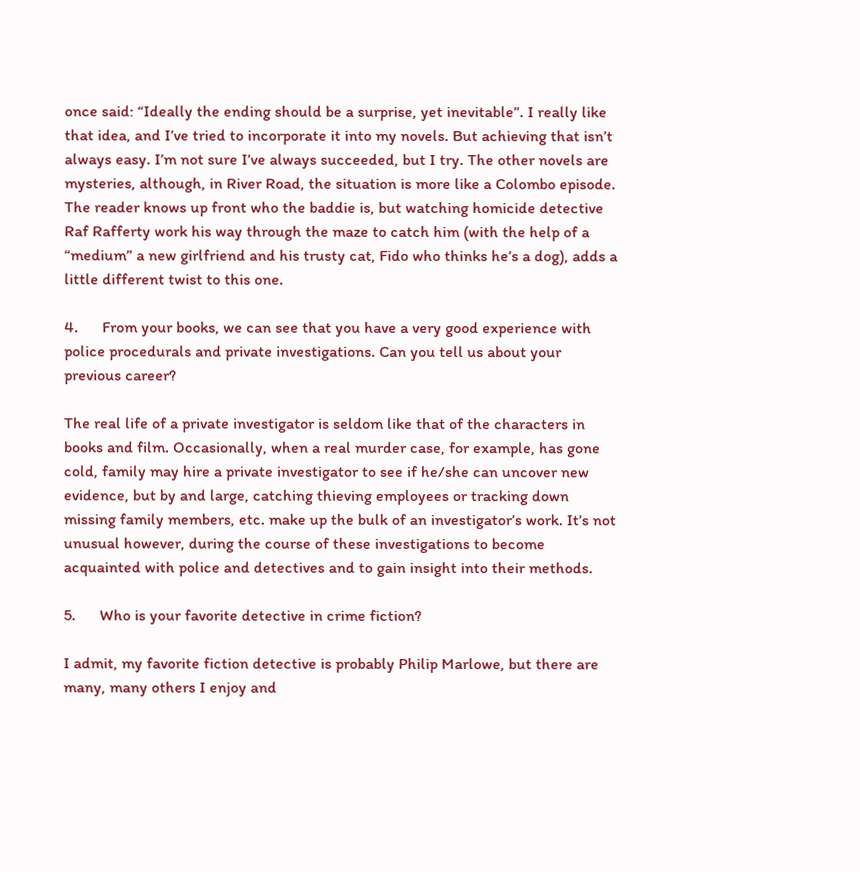once said: “Ideally the ending should be a surprise, yet inevitable”. I really like that idea, and I’ve tried to incorporate it into my novels. But achieving that isn’t always easy. I’m not sure I’ve always succeeded, but I try. The other novels are mysteries, although, in River Road, the situation is more like a Colombo episode. The reader knows up front who the baddie is, but watching homicide detective Raf Rafferty work his way through the maze to catch him (with the help of a “medium” a new girlfriend and his trusty cat, Fido who thinks he’s a dog), adds a little different twist to this one.

4.      From your books, we can see that you have a very good experience with police procedurals and private investigations. Can you tell us about your previous career?

The real life of a private investigator is seldom like that of the characters in books and film. Occasionally, when a real murder case, for example, has gone cold, family may hire a private investigator to see if he/she can uncover new evidence, but by and large, catching thieving employees or tracking down missing family members, etc. make up the bulk of an investigator’s work. It’s not unusual however, during the course of these investigations to become acquainted with police and detectives and to gain insight into their methods.

5.      Who is your favorite detective in crime fiction?

I admit, my favorite fiction detective is probably Philip Marlowe, but there are many, many others I enjoy and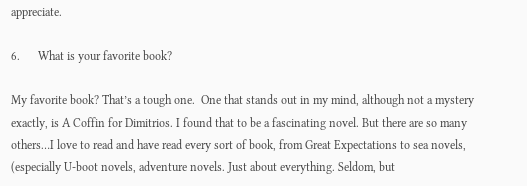appreciate.

6.      What is your favorite book?

My favorite book? That’s a tough one.  One that stands out in my mind, although not a mystery exactly, is A Coffin for Dimitrios. I found that to be a fascinating novel. But there are so many others…I love to read and have read every sort of book, from Great Expectations to sea novels, (especially U-boot novels, adventure novels. Just about everything. Seldom, but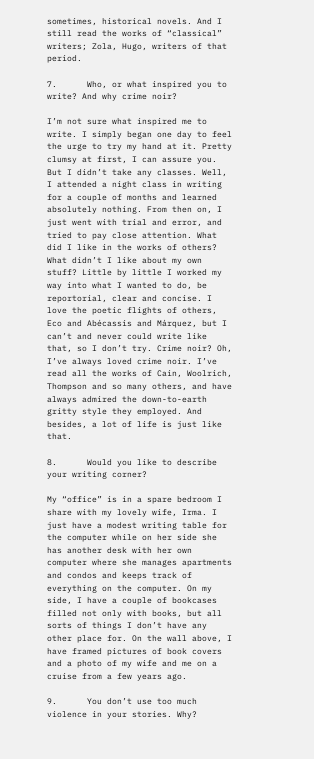sometimes, historical novels. And I still read the works of “classical” writers; Zola, Hugo, writers of that period.

7.      Who, or what inspired you to write? And why crime noir?

I’m not sure what inspired me to write. I simply began one day to feel the urge to try my hand at it. Pretty clumsy at first, I can assure you. But I didn’t take any classes. Well, I attended a night class in writing for a couple of months and learned absolutely nothing. From then on, I just went with trial and error, and tried to pay close attention. What did I like in the works of others? What didn’t I like about my own stuff? Little by little I worked my way into what I wanted to do, be reportorial, clear and concise. I love the poetic flights of others, Eco and Abécassis and Márquez, but I can’t and never could write like that, so I don’t try. Crime noir? Oh, I’ve always loved crime noir. I’ve read all the works of Cain, Woolrich, Thompson and so many others, and have always admired the down-to-earth gritty style they employed. And besides, a lot of life is just like that.

8.      Would you like to describe your writing corner?

My “office” is in a spare bedroom I share with my lovely wife, Irma. I just have a modest writing table for the computer while on her side she has another desk with her own computer where she manages apartments and condos and keeps track of everything on the computer. On my side, I have a couple of bookcases filled not only with books, but all sorts of things I don’t have any other place for. On the wall above, I have framed pictures of book covers and a photo of my wife and me on a cruise from a few years ago.

9.      You don’t use too much violence in your stories. Why?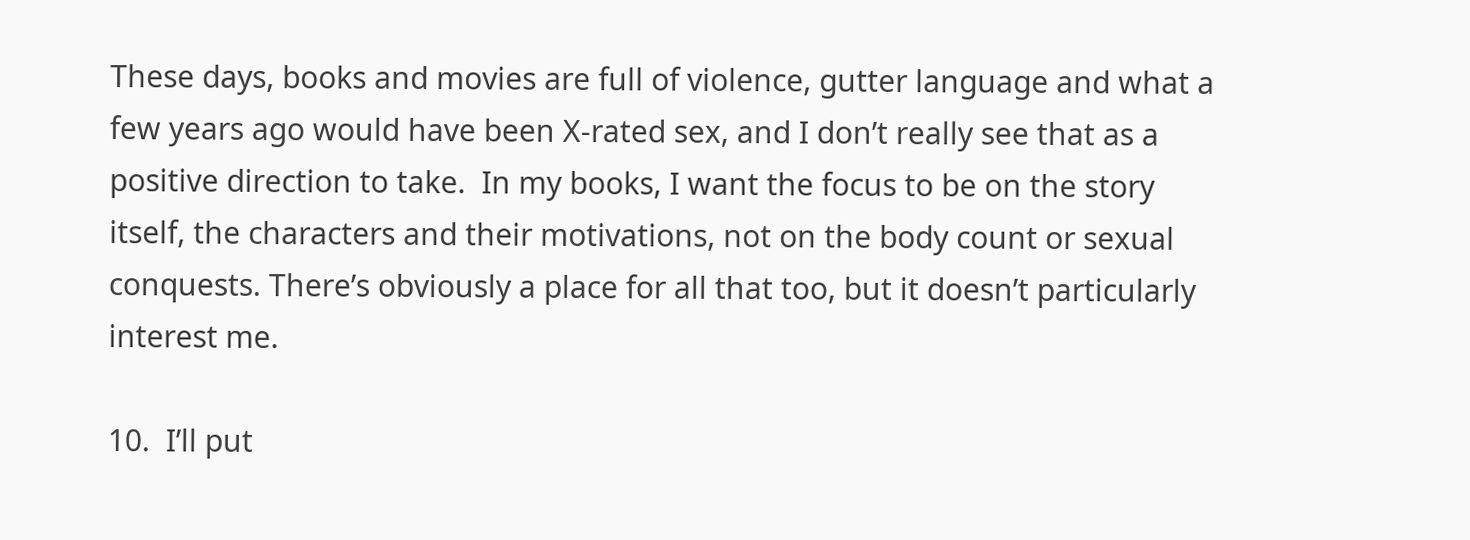These days, books and movies are full of violence, gutter language and what a few years ago would have been X-rated sex, and I don’t really see that as a positive direction to take.  In my books, I want the focus to be on the story itself, the characters and their motivations, not on the body count or sexual conquests. There’s obviously a place for all that too, but it doesn’t particularly interest me.

10.  I’ll put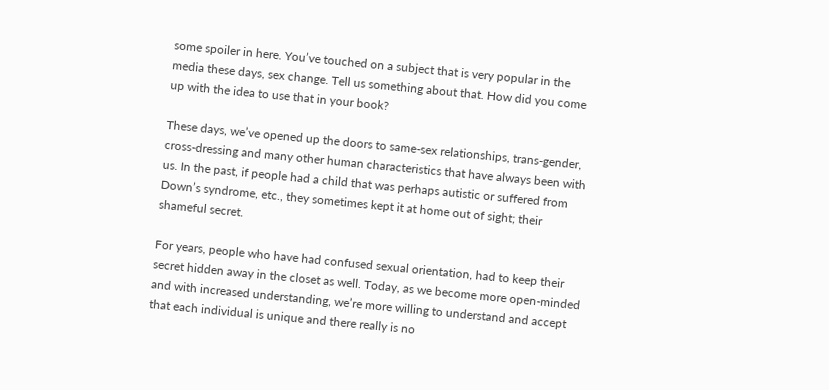some spoiler in here. You’ve touched on a subject that is very popular in the media these days, sex change. Tell us something about that. How did you come up with the idea to use that in your book?

These days, we’ve opened up the doors to same-sex relationships, trans-gender, cross-dressing and many other human characteristics that have always been with us. In the past, if people had a child that was perhaps autistic or suffered from Down’s syndrome, etc., they sometimes kept it at home out of sight; their shameful secret.

For years, people who have had confused sexual orientation, had to keep their secret hidden away in the closet as well. Today, as we become more open-minded and with increased understanding, we’re more willing to understand and accept that each individual is unique and there really is no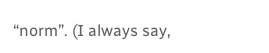“norm”. (I always say,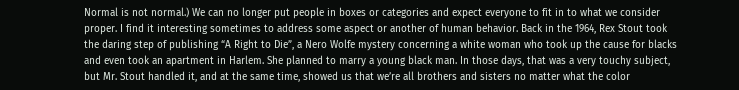Normal is not normal.) We can no longer put people in boxes or categories and expect everyone to fit in to what we consider proper. I find it interesting sometimes to address some aspect or another of human behavior. Back in the 1964, Rex Stout took the daring step of publishing “A Right to Die”, a Nero Wolfe mystery concerning a white woman who took up the cause for blacks and even took an apartment in Harlem. She planned to marry a young black man. In those days, that was a very touchy subject, but Mr. Stout handled it, and at the same time, showed us that we’re all brothers and sisters no matter what the color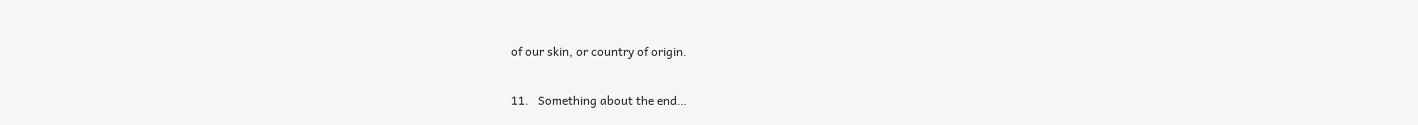of our skin, or country of origin.

11.   Something about the end…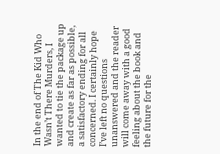In the end of The Kid Who Wasn’t There Murders, I wanted to tie the package up and create as far as possible, a satisfactory ending for all concerned. I certainly hope I’ve left no questions unanswered and the reader will come away with a good feeling about the book and the future for the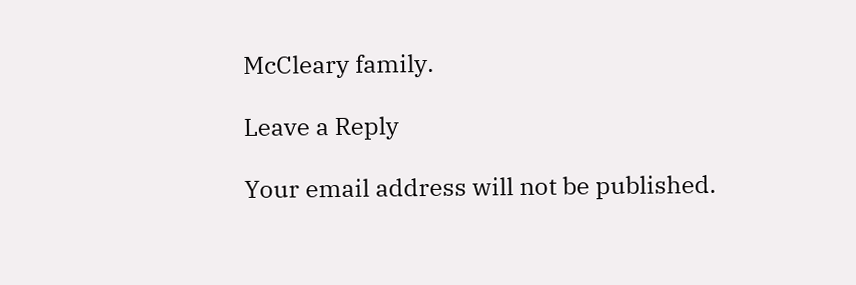McCleary family.

Leave a Reply

Your email address will not be published.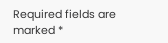Required fields are marked *